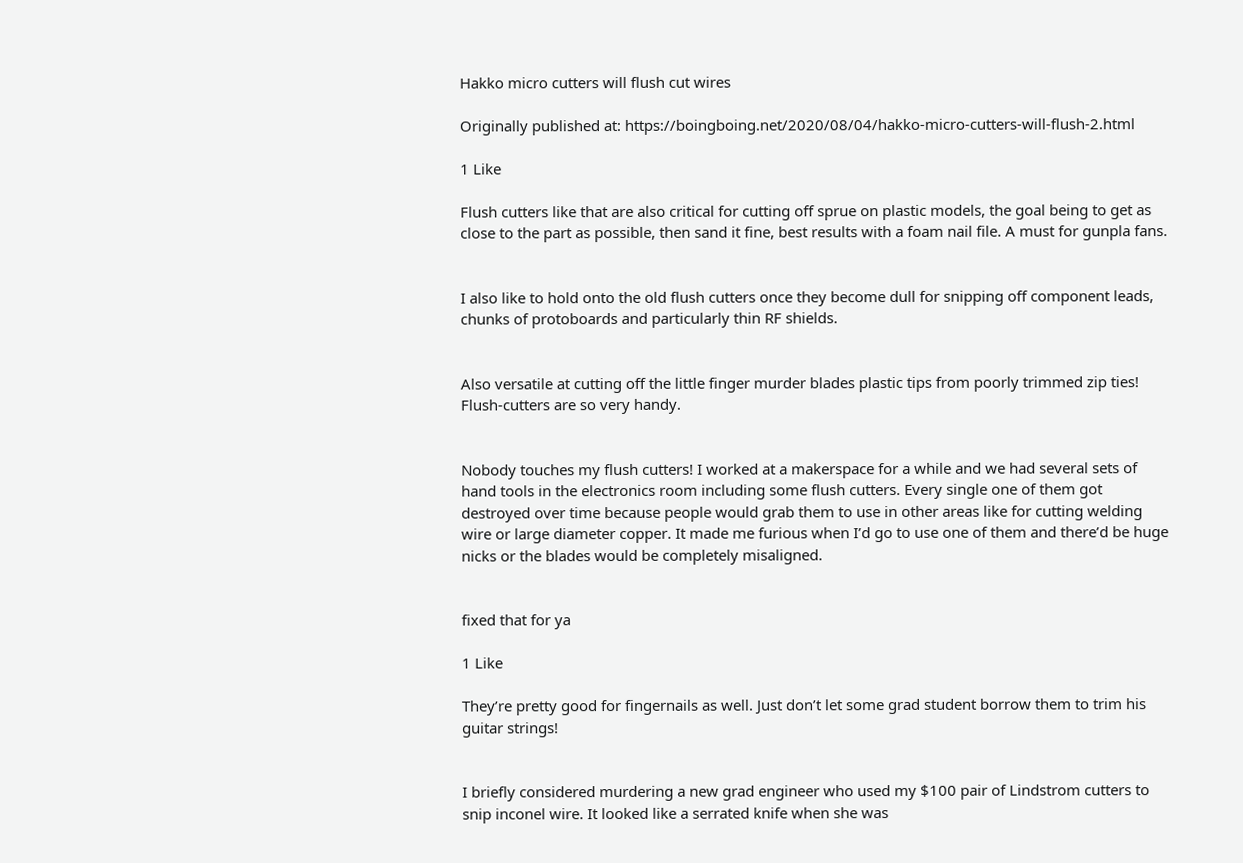Hakko micro cutters will flush cut wires

Originally published at: https://boingboing.net/2020/08/04/hakko-micro-cutters-will-flush-2.html

1 Like

Flush cutters like that are also critical for cutting off sprue on plastic models, the goal being to get as close to the part as possible, then sand it fine, best results with a foam nail file. A must for gunpla fans.


I also like to hold onto the old flush cutters once they become dull for snipping off component leads, chunks of protoboards and particularly thin RF shields.


Also versatile at cutting off the little finger murder blades plastic tips from poorly trimmed zip ties! Flush-cutters are so very handy.


Nobody touches my flush cutters! I worked at a makerspace for a while and we had several sets of hand tools in the electronics room including some flush cutters. Every single one of them got destroyed over time because people would grab them to use in other areas like for cutting welding wire or large diameter copper. It made me furious when I’d go to use one of them and there’d be huge nicks or the blades would be completely misaligned.


fixed that for ya

1 Like

They’re pretty good for fingernails as well. Just don’t let some grad student borrow them to trim his guitar strings!


I briefly considered murdering a new grad engineer who used my $100 pair of Lindstrom cutters to snip inconel wire. It looked like a serrated knife when she was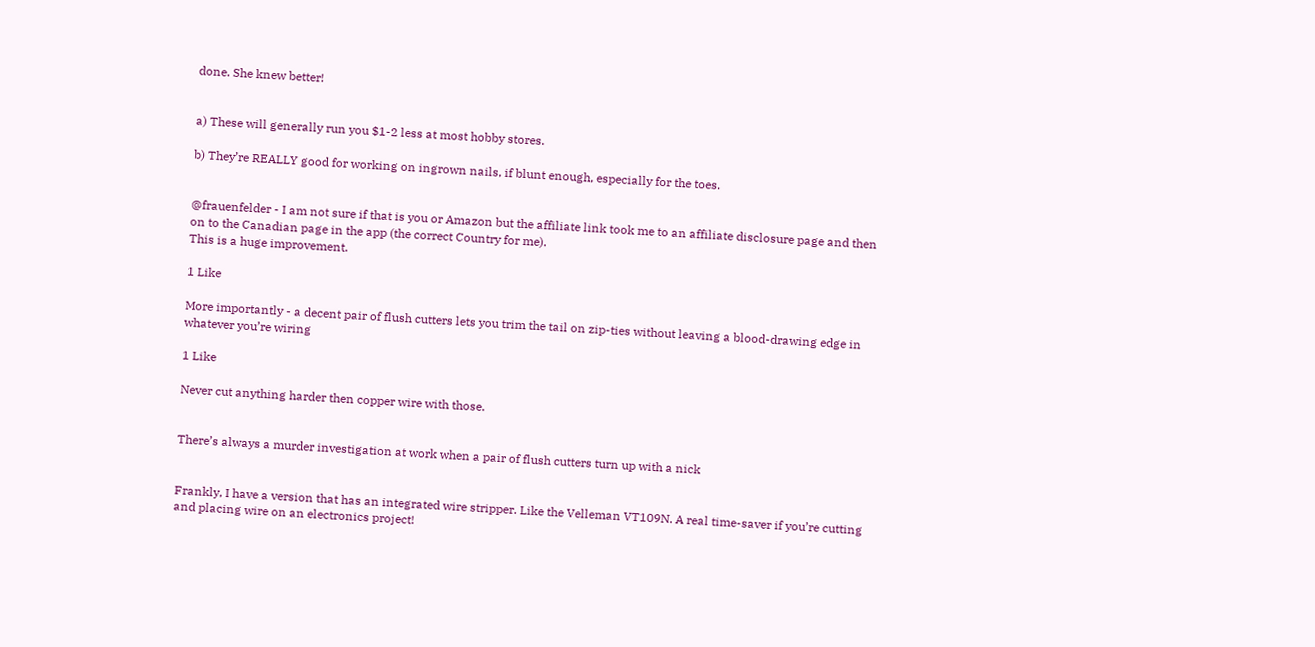done. She knew better!


a) These will generally run you $1-2 less at most hobby stores.

b) They’re REALLY good for working on ingrown nails, if blunt enough, especially for the toes.


@frauenfelder - I am not sure if that is you or Amazon but the affiliate link took me to an affiliate disclosure page and then on to the Canadian page in the app (the correct Country for me).
This is a huge improvement.

1 Like

More importantly - a decent pair of flush cutters lets you trim the tail on zip-ties without leaving a blood-drawing edge in whatever you’re wiring

1 Like

Never cut anything harder then copper wire with those.


There’s always a murder investigation at work when a pair of flush cutters turn up with a nick


Frankly, I have a version that has an integrated wire stripper. Like the Velleman VT109N. A real time-saver if you’re cutting and placing wire on an electronics project!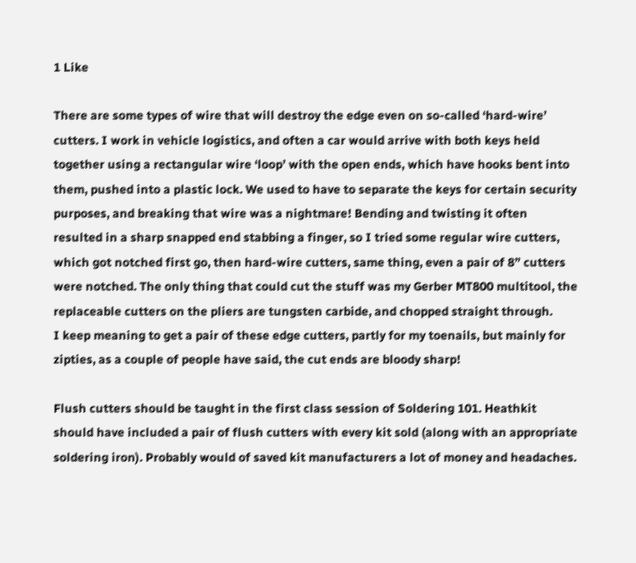1 Like

There are some types of wire that will destroy the edge even on so-called ‘hard-wire’ cutters. I work in vehicle logistics, and often a car would arrive with both keys held together using a rectangular wire ‘loop’ with the open ends, which have hooks bent into them, pushed into a plastic lock. We used to have to separate the keys for certain security purposes, and breaking that wire was a nightmare! Bending and twisting it often resulted in a sharp snapped end stabbing a finger, so I tried some regular wire cutters, which got notched first go, then hard-wire cutters, same thing, even a pair of 8” cutters were notched. The only thing that could cut the stuff was my Gerber MT800 multitool, the replaceable cutters on the pliers are tungsten carbide, and chopped straight through.
I keep meaning to get a pair of these edge cutters, partly for my toenails, but mainly for zipties, as a couple of people have said, the cut ends are bloody sharp!

Flush cutters should be taught in the first class session of Soldering 101. Heathkit should have included a pair of flush cutters with every kit sold (along with an appropriate soldering iron). Probably would of saved kit manufacturers a lot of money and headaches.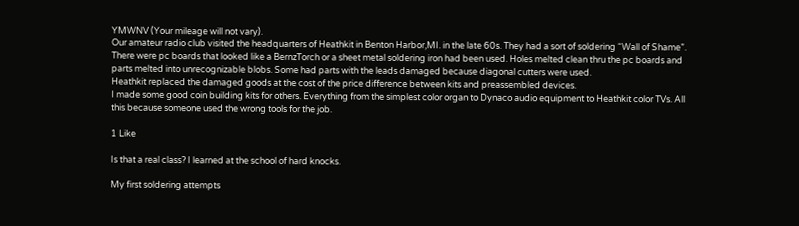YMWNV (Your mileage will not vary).
Our amateur radio club visited the headquarters of Heathkit in Benton Harbor,MI. in the late 60s. They had a sort of soldering “Wall of Shame”. There were pc boards that looked like a BernzTorch or a sheet metal soldering iron had been used. Holes melted clean thru the pc boards and parts melted into unrecognizable blobs. Some had parts with the leads damaged because diagonal cutters were used.
Heathkit replaced the damaged goods at the cost of the price difference between kits and preassembled devices.
I made some good coin building kits for others. Everything from the simplest color organ to Dynaco audio equipment to Heathkit color TVs. All this because someone used the wrong tools for the job.

1 Like

Is that a real class? I learned at the school of hard knocks.

My first soldering attempts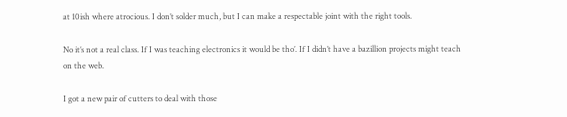at 10ish where atrocious. I don’t solder much, but I can make a respectable joint with the right tools.

No it’s not a real class. If I was teaching electronics it would be tho’. If I didn’t have a bazillion projects might teach on the web.

I got a new pair of cutters to deal with those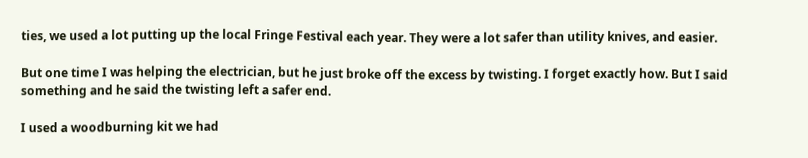ties, we used a lot putting up the local Fringe Festival each year. They were a lot safer than utility knives, and easier.

But one time I was helping the electrician, but he just broke off the excess by twisting. I forget exactly how. But I said something and he said the twisting left a safer end.

I used a woodburning kit we had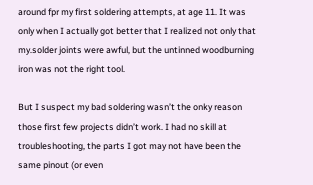around fpr my first soldering attempts, at age 11. It was only when I actually got better that I realized not only that my.solder joints were awful, but the untinned woodburning iron was not the right tool.

But I suspect my bad soldering wasn’t the onky reason those first few projects didn’t work. I had no skill at troubleshooting, the parts I got may not have been the same pinout (or even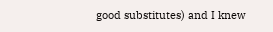good substitutes) and I knew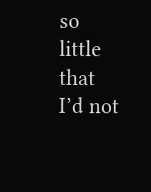so little that I’d not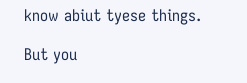know abiut tyese things.

But you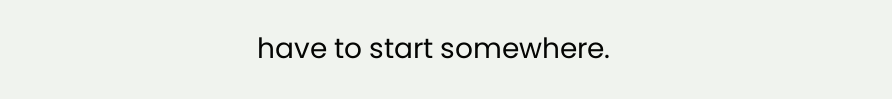have to start somewhere.